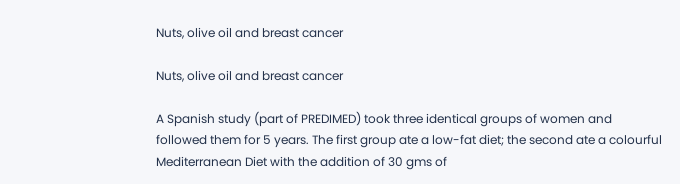Nuts, olive oil and breast cancer

Nuts, olive oil and breast cancer

A Spanish study (part of PREDIMED) took three identical groups of women and followed them for 5 years. The first group ate a low-fat diet; the second ate a colourful Mediterranean Diet with the addition of 30 gms of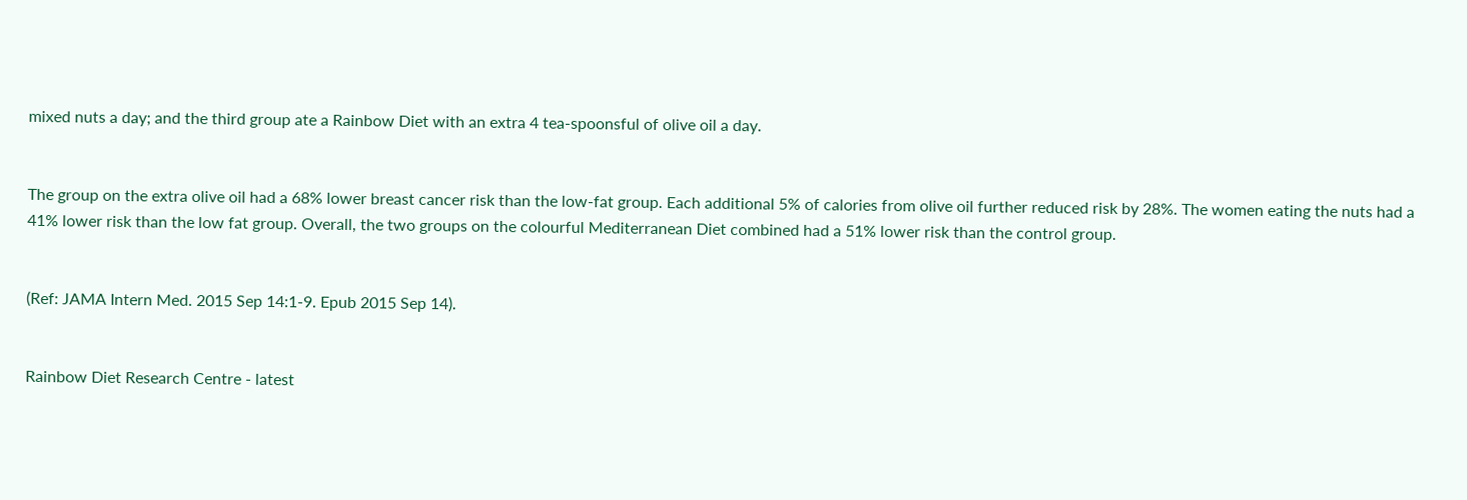mixed nuts a day; and the third group ate a Rainbow Diet with an extra 4 tea-spoonsful of olive oil a day.


The group on the extra olive oil had a 68% lower breast cancer risk than the low-fat group. Each additional 5% of calories from olive oil further reduced risk by 28%. The women eating the nuts had a 41% lower risk than the low fat group. Overall, the two groups on the colourful Mediterranean Diet combined had a 51% lower risk than the control group.


(Ref: JAMA Intern Med. 2015 Sep 14:1-9. Epub 2015 Sep 14).


Rainbow Diet Research Centre - latest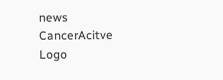news
CancerAcitve Logo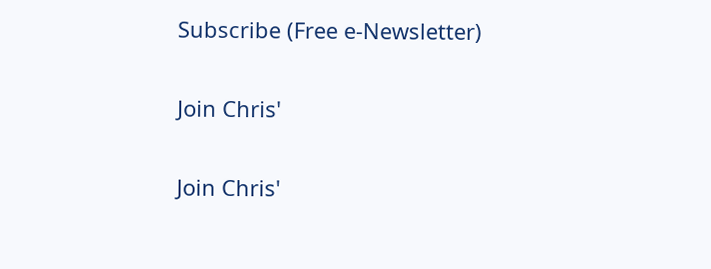Subscribe (Free e-Newsletter)

Join Chris'

Join Chris'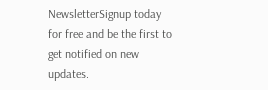NewsletterSignup today for free and be the first to get notified on new updates.